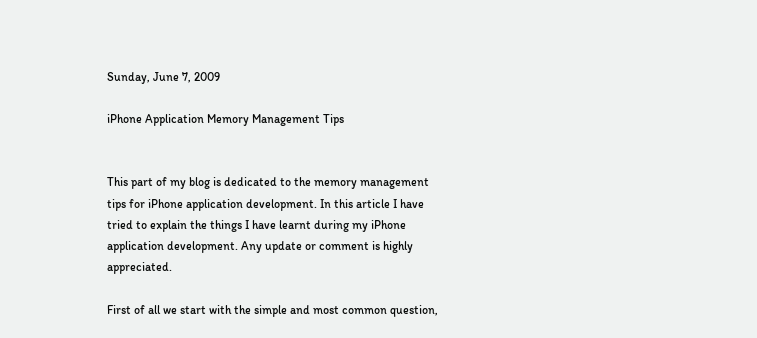Sunday, June 7, 2009

iPhone Application Memory Management Tips


This part of my blog is dedicated to the memory management tips for iPhone application development. In this article I have tried to explain the things I have learnt during my iPhone application development. Any update or comment is highly appreciated.

First of all we start with the simple and most common question,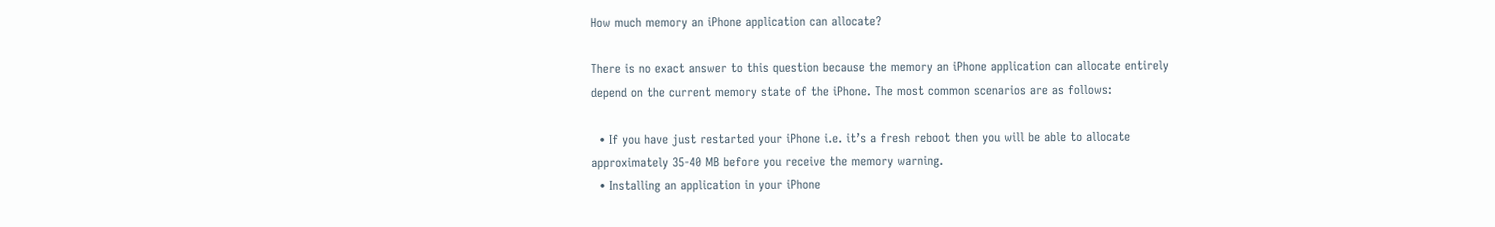How much memory an iPhone application can allocate?

There is no exact answer to this question because the memory an iPhone application can allocate entirely depend on the current memory state of the iPhone. The most common scenarios are as follows:

  • If you have just restarted your iPhone i.e. it’s a fresh reboot then you will be able to allocate approximately 35-40 MB before you receive the memory warning.
  • Installing an application in your iPhone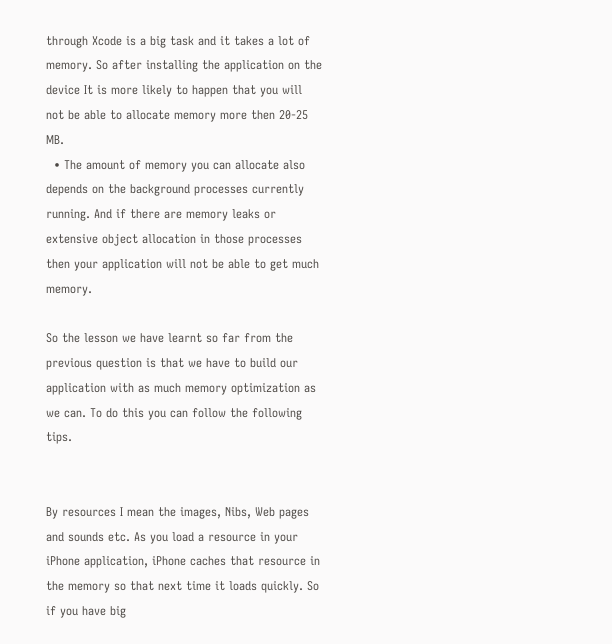through Xcode is a big task and it takes a lot of memory. So after installing the application on the device It is more likely to happen that you will not be able to allocate memory more then 20-25 MB.
  • The amount of memory you can allocate also depends on the background processes currently running. And if there are memory leaks or extensive object allocation in those processes then your application will not be able to get much memory.

So the lesson we have learnt so far from the previous question is that we have to build our application with as much memory optimization as we can. To do this you can follow the following tips.


By resources I mean the images, Nibs, Web pages and sounds etc. As you load a resource in your iPhone application, iPhone caches that resource in the memory so that next time it loads quickly. So if you have big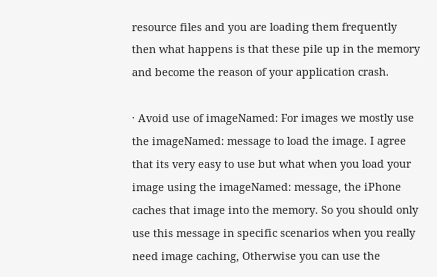resource files and you are loading them frequently then what happens is that these pile up in the memory and become the reason of your application crash.

· Avoid use of imageNamed: For images we mostly use the imageNamed: message to load the image. I agree that its very easy to use but what when you load your image using the imageNamed: message, the iPhone caches that image into the memory. So you should only use this message in specific scenarios when you really need image caching, Otherwise you can use the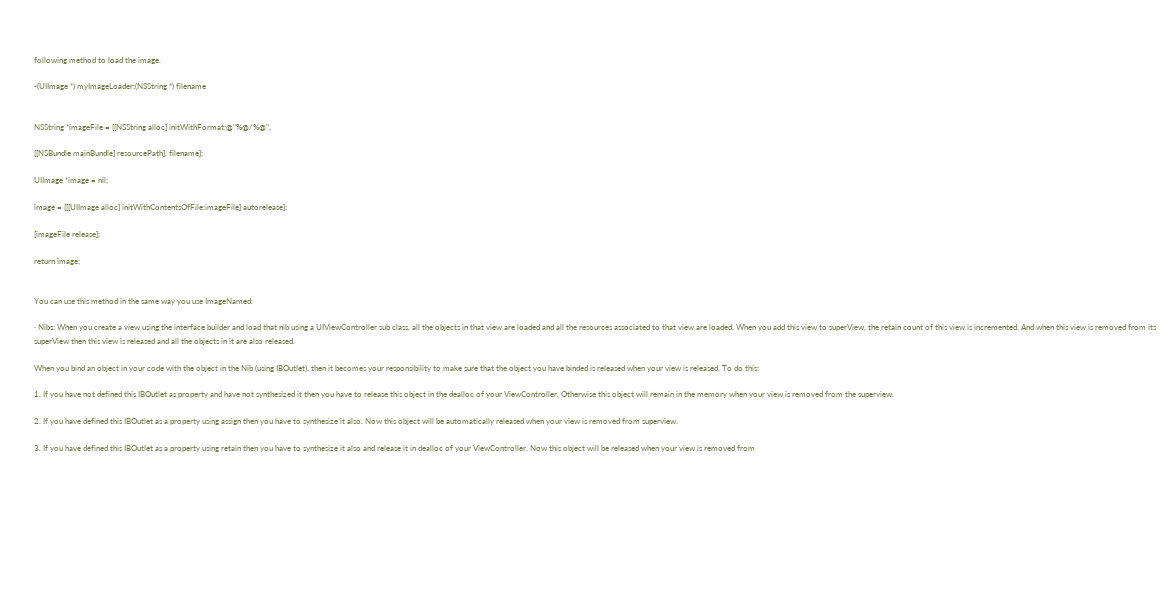following method to load the image.

-(UIImage *) myImageLoader:(NSString *) filename


NSString *imageFile = [[NSString alloc] initWithFormat:@"%@/%@",

[[NSBundle mainBundle] resourcePath], filename];

UIImage *image = nil;

image = [[[UIImage alloc] initWithContentsOfFile:imageFile] autorelease];

[imageFile release];

return image;


You can use this method in the same way you use ImageNamed:

· Nibs: When you create a view using the interface builder and load that nib using a UIViewController sub class, all the objects in that view are loaded and all the resources associated to that view are loaded. When you add this view to superView, the retain count of this view is incremented. And when this view is removed from its superView then this view is released and all the objects in it are also released.

When you bind an object in your code with the object in the Nib (using IBOutlet), then it becomes your responsibility to make sure that the object you have binded is released when your view is released. To do this:

1. If you have not defined this IBOutlet as property and have not synthesized it then you have to release this object in the dealloc of your ViewController. Otherwise this object will remain in the memory when your view is removed from the superview.

2. If you have defined this IBOutlet as a property using assign then you have to synthesize it also. Now this object will be automatically released when your view is removed from superview.

3. If you have defined this IBOutlet as a property using retain then you have to synthesize it also and release it in dealloc of your ViewController. Now this object will be released when your view is removed from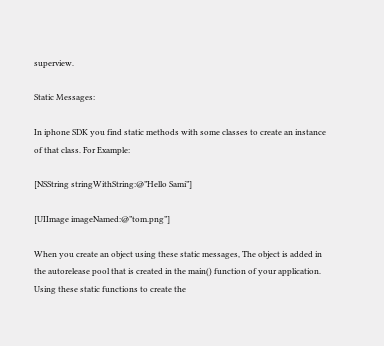superview.

Static Messages:

In iphone SDK you find static methods with some classes to create an instance of that class. For Example:

[NSString stringWithString:@”Hello Sami”]

[UIImage imageNamed:@”tom.png”]

When you create an object using these static messages, The object is added in the autorelease pool that is created in the main() function of your application. Using these static functions to create the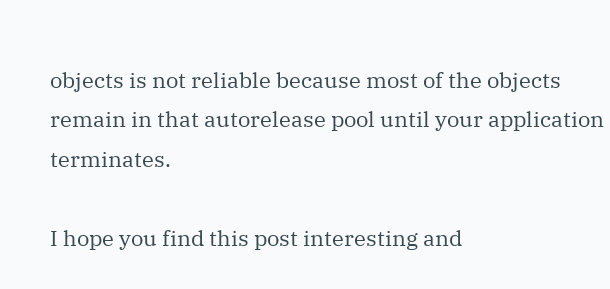objects is not reliable because most of the objects remain in that autorelease pool until your application terminates.

I hope you find this post interesting and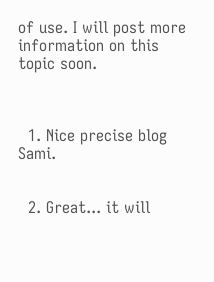of use. I will post more information on this topic soon.



  1. Nice precise blog Sami.


  2. Great... it will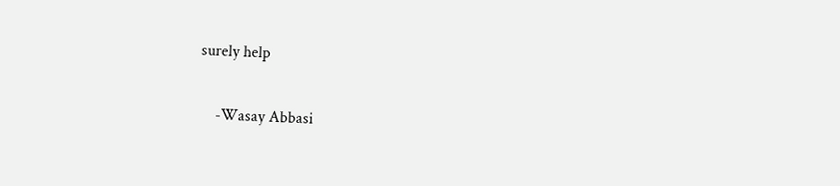surely help

    -Wasay Abbasi